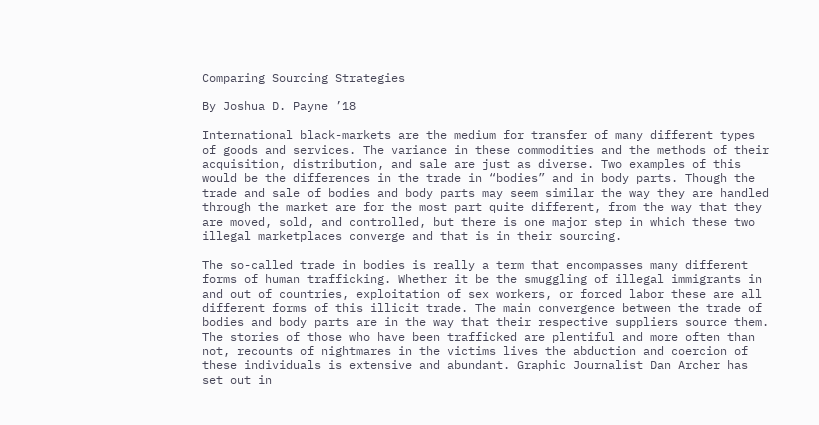Comparing Sourcing Strategies

By Joshua D. Payne ’18

International black-markets are the medium for transfer of many different types of goods and services. The variance in these commodities and the methods of their acquisition, distribution, and sale are just as diverse. Two examples of this would be the differences in the trade in “bodies” and in body parts. Though the trade and sale of bodies and body parts may seem similar the way they are handled through the market are for the most part quite different, from the way that they are moved, sold, and controlled, but there is one major step in which these two illegal marketplaces converge and that is in their sourcing.

The so-called trade in bodies is really a term that encompasses many different forms of human trafficking. Whether it be the smuggling of illegal immigrants in and out of countries, exploitation of sex workers, or forced labor these are all different forms of this illicit trade. The main convergence between the trade of bodies and body parts are in the way that their respective suppliers source them. The stories of those who have been trafficked are plentiful and more often than not, recounts of nightmares in the victims lives the abduction and coercion of these individuals is extensive and abundant. Graphic Journalist Dan Archer has set out in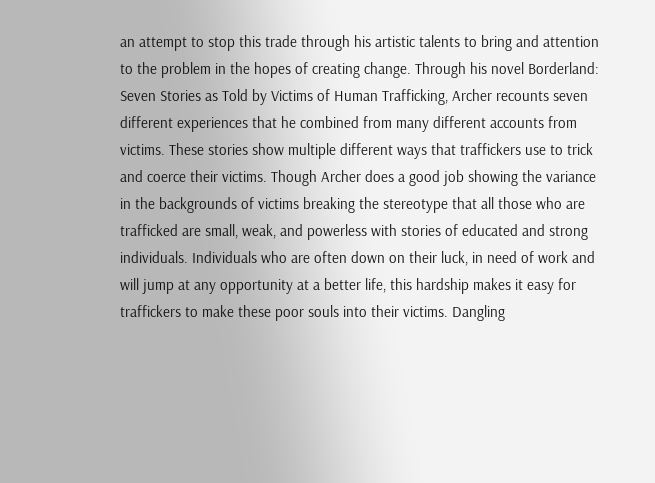an attempt to stop this trade through his artistic talents to bring and attention to the problem in the hopes of creating change. Through his novel Borderland: Seven Stories as Told by Victims of Human Trafficking, Archer recounts seven different experiences that he combined from many different accounts from victims. These stories show multiple different ways that traffickers use to trick and coerce their victims. Though Archer does a good job showing the variance in the backgrounds of victims breaking the stereotype that all those who are trafficked are small, weak, and powerless with stories of educated and strong individuals. Individuals who are often down on their luck, in need of work and will jump at any opportunity at a better life, this hardship makes it easy for traffickers to make these poor souls into their victims. Dangling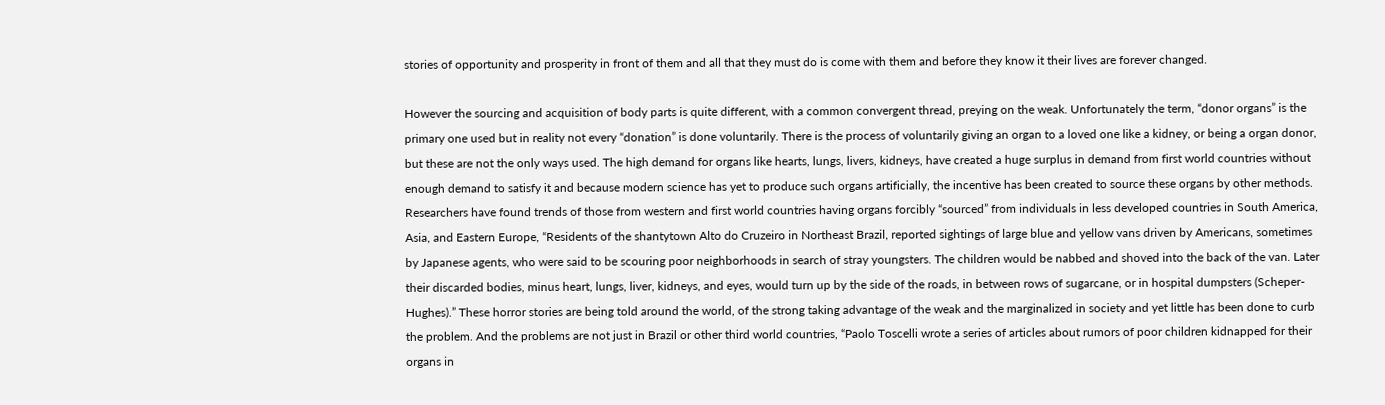stories of opportunity and prosperity in front of them and all that they must do is come with them and before they know it their lives are forever changed.

However the sourcing and acquisition of body parts is quite different, with a common convergent thread, preying on the weak. Unfortunately the term, “donor organs” is the primary one used but in reality not every “donation” is done voluntarily. There is the process of voluntarily giving an organ to a loved one like a kidney, or being a organ donor, but these are not the only ways used. The high demand for organs like hearts, lungs, livers, kidneys, have created a huge surplus in demand from first world countries without enough demand to satisfy it and because modern science has yet to produce such organs artificially, the incentive has been created to source these organs by other methods. Researchers have found trends of those from western and first world countries having organs forcibly “sourced” from individuals in less developed countries in South America, Asia, and Eastern Europe, “Residents of the shantytown Alto do Cruzeiro in Northeast Brazil, reported sightings of large blue and yellow vans driven by Americans, sometimes by Japanese agents, who were said to be scouring poor neighborhoods in search of stray youngsters. The children would be nabbed and shoved into the back of the van. Later their discarded bodies, minus heart, lungs, liver, kidneys, and eyes, would turn up by the side of the roads, in between rows of sugarcane, or in hospital dumpsters (Scheper-Hughes).” These horror stories are being told around the world, of the strong taking advantage of the weak and the marginalized in society and yet little has been done to curb the problem. And the problems are not just in Brazil or other third world countries, “Paolo Toscelli wrote a series of articles about rumors of poor children kidnapped for their organs in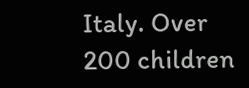Italy. Over 200 children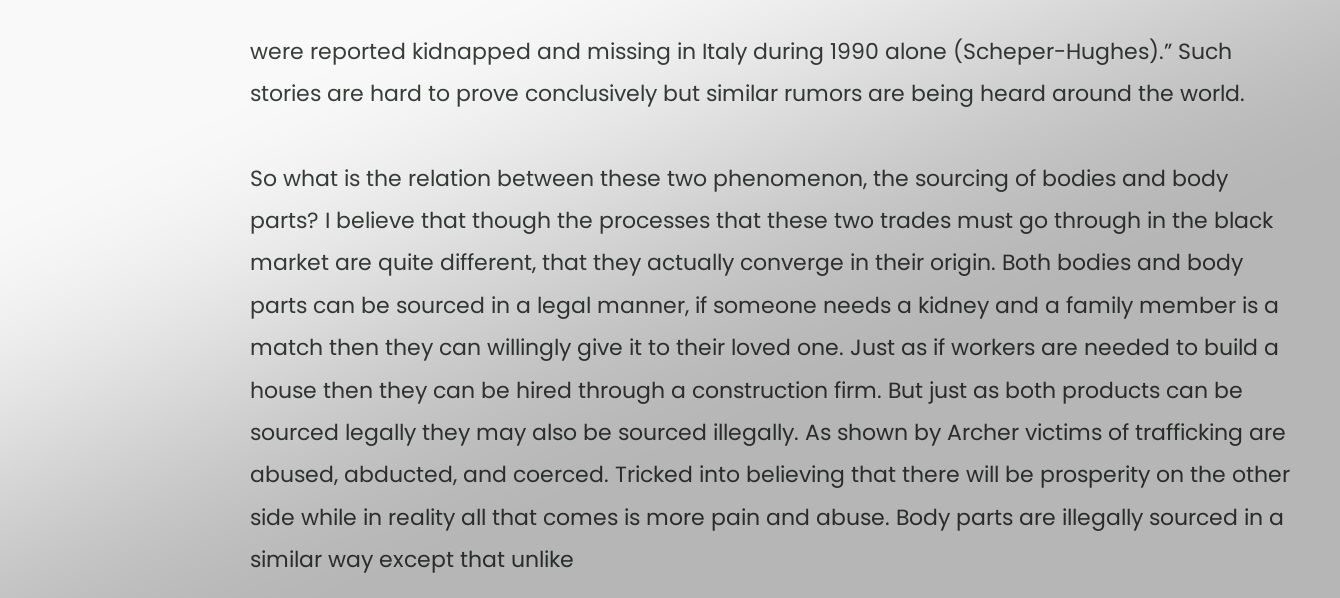were reported kidnapped and missing in Italy during 1990 alone (Scheper-Hughes).” Such stories are hard to prove conclusively but similar rumors are being heard around the world.

So what is the relation between these two phenomenon, the sourcing of bodies and body parts? I believe that though the processes that these two trades must go through in the black market are quite different, that they actually converge in their origin. Both bodies and body parts can be sourced in a legal manner, if someone needs a kidney and a family member is a match then they can willingly give it to their loved one. Just as if workers are needed to build a house then they can be hired through a construction firm. But just as both products can be sourced legally they may also be sourced illegally. As shown by Archer victims of trafficking are abused, abducted, and coerced. Tricked into believing that there will be prosperity on the other side while in reality all that comes is more pain and abuse. Body parts are illegally sourced in a similar way except that unlike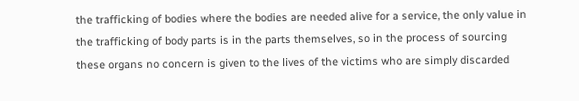the trafficking of bodies where the bodies are needed alive for a service, the only value in the trafficking of body parts is in the parts themselves, so in the process of sourcing these organs no concern is given to the lives of the victims who are simply discarded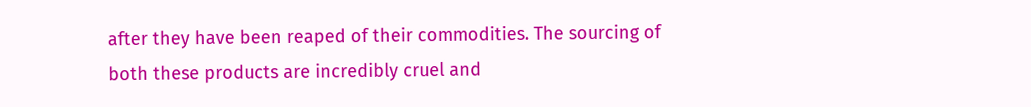after they have been reaped of their commodities. The sourcing of both these products are incredibly cruel and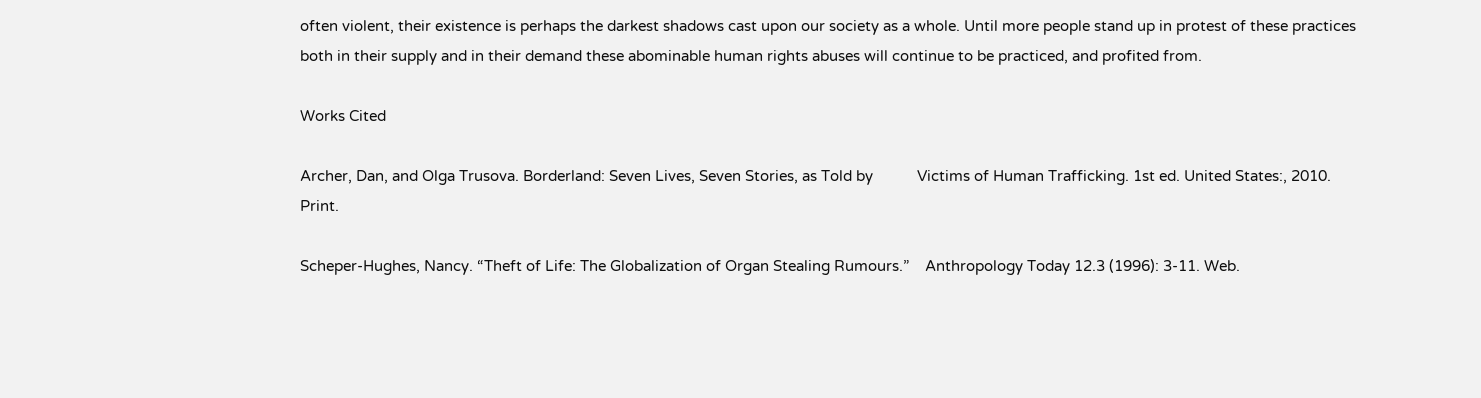often violent, their existence is perhaps the darkest shadows cast upon our society as a whole. Until more people stand up in protest of these practices both in their supply and in their demand these abominable human rights abuses will continue to be practiced, and profited from.

Works Cited

Archer, Dan, and Olga Trusova. Borderland: Seven Lives, Seven Stories, as Told by           Victims of Human Trafficking. 1st ed. United States:, 2010. Print.

Scheper-Hughes, Nancy. “Theft of Life: The Globalization of Organ Stealing Rumours.”    Anthropology Today 12.3 (1996): 3-11. Web.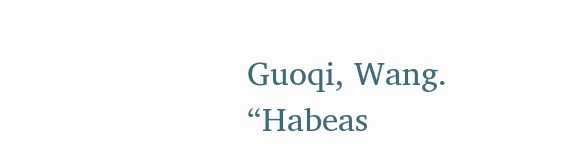Guoqi, Wang. “Habeas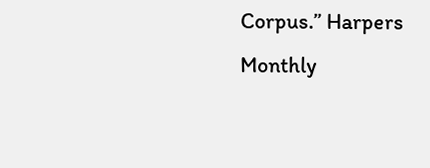Corpus.” Harpers Monthly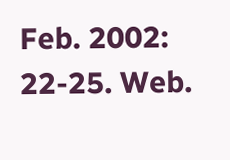Feb. 2002: 22-25. Web.